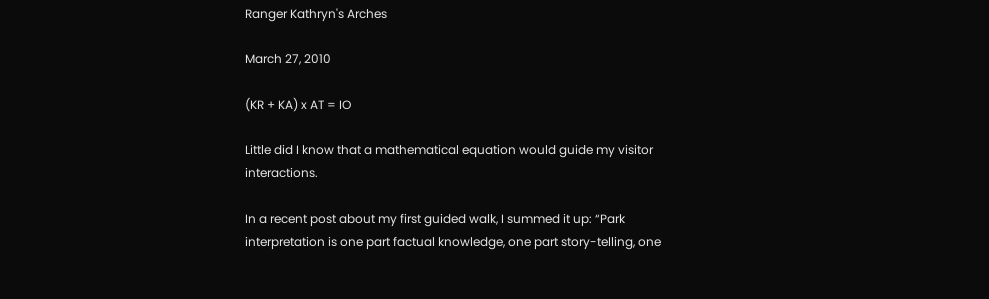Ranger Kathryn's Arches

March 27, 2010

(KR + KA) x AT = IO

Little did I know that a mathematical equation would guide my visitor interactions.

In a recent post about my first guided walk, I summed it up: “Park interpretation is one part factual knowledge, one part story-telling, one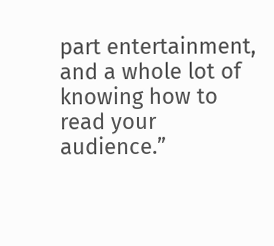part entertainment, and a whole lot of knowing how to read your audience.”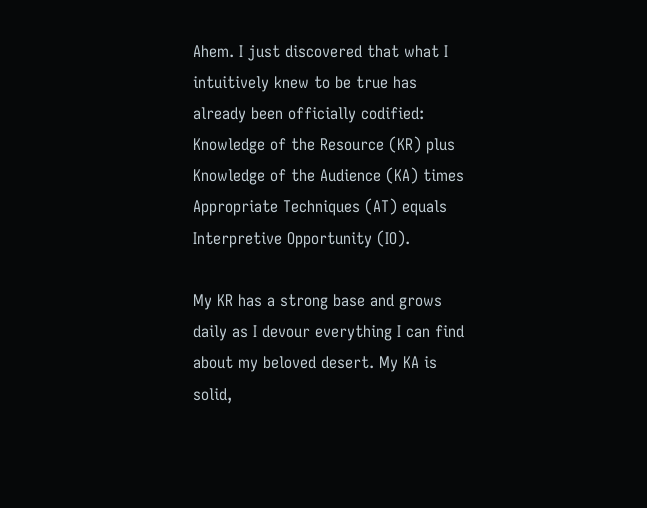Ahem. I just discovered that what I intuitively knew to be true has already been officially codified: Knowledge of the Resource (KR) plus Knowledge of the Audience (KA) times Appropriate Techniques (AT) equals Interpretive Opportunity (IO).

My KR has a strong base and grows daily as I devour everything I can find about my beloved desert. My KA is solid,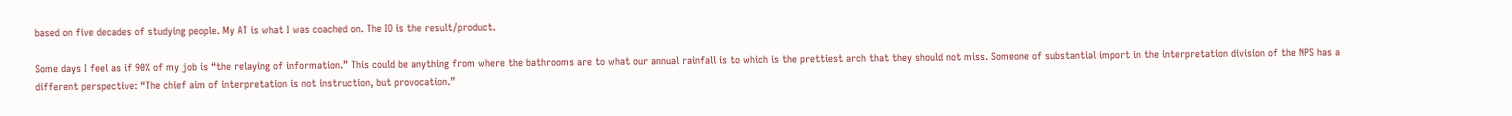based on five decades of studying people. My AT is what I was coached on. The IO is the result/product.

Some days I feel as if 90% of my job is “the relaying of information.” This could be anything from where the bathrooms are to what our annual rainfall is to which is the prettiest arch that they should not miss. Someone of substantial import in the interpretation division of the NPS has a different perspective: “The chief aim of interpretation is not instruction, but provocation.”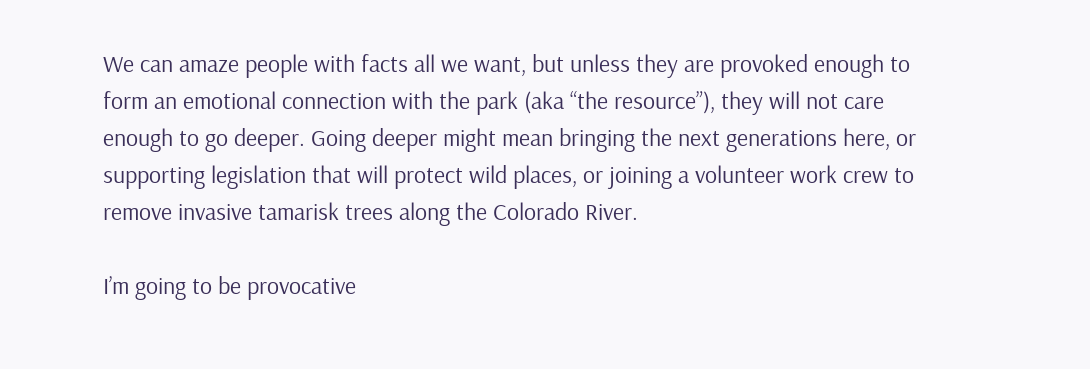We can amaze people with facts all we want, but unless they are provoked enough to form an emotional connection with the park (aka “the resource”), they will not care enough to go deeper. Going deeper might mean bringing the next generations here, or supporting legislation that will protect wild places, or joining a volunteer work crew to remove invasive tamarisk trees along the Colorado River.

I’m going to be provocative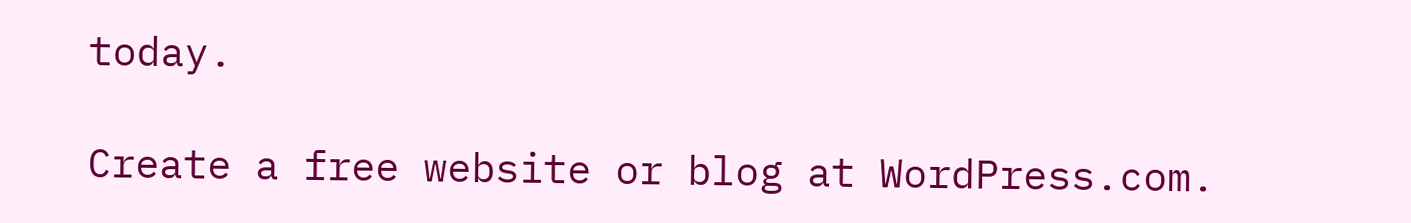today.

Create a free website or blog at WordPress.com.